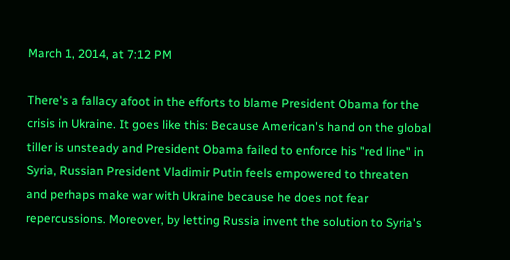March 1, 2014, at 7:12 PM

There's a fallacy afoot in the efforts to blame President Obama for the crisis in Ukraine. It goes like this: Because American's hand on the global tiller is unsteady and President Obama failed to enforce his "red line" in Syria, Russian President Vladimir Putin feels empowered to threaten and perhaps make war with Ukraine because he does not fear repercussions. Moreover, by letting Russia invent the solution to Syria's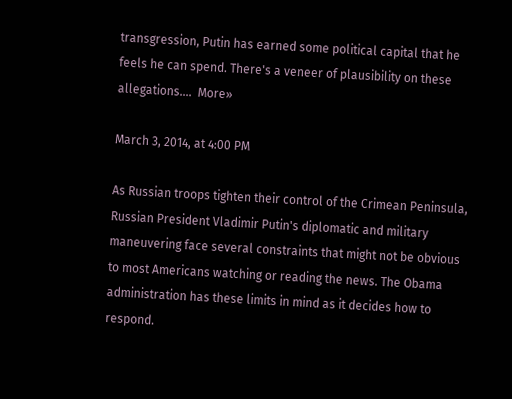transgression, Putin has earned some political capital that he feels he can spend. There's a veneer of plausibility on these allegations....  More»

March 3, 2014, at 4:00 PM

As Russian troops tighten their control of the Crimean Peninsula, Russian President Vladimir Putin's diplomatic and military maneuvering face several constraints that might not be obvious to most Americans watching or reading the news. The Obama administration has these limits in mind as it decides how to respond.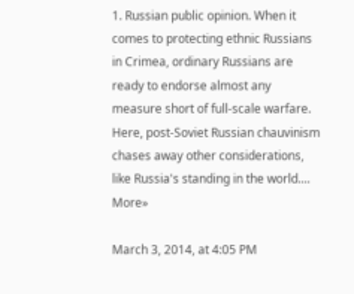1. Russian public opinion. When it comes to protecting ethnic Russians in Crimea, ordinary Russians are ready to endorse almost any measure short of full-scale warfare. Here, post-Soviet Russian chauvinism chases away other considerations, like Russia's standing in the world....  More»

March 3, 2014, at 4:05 PM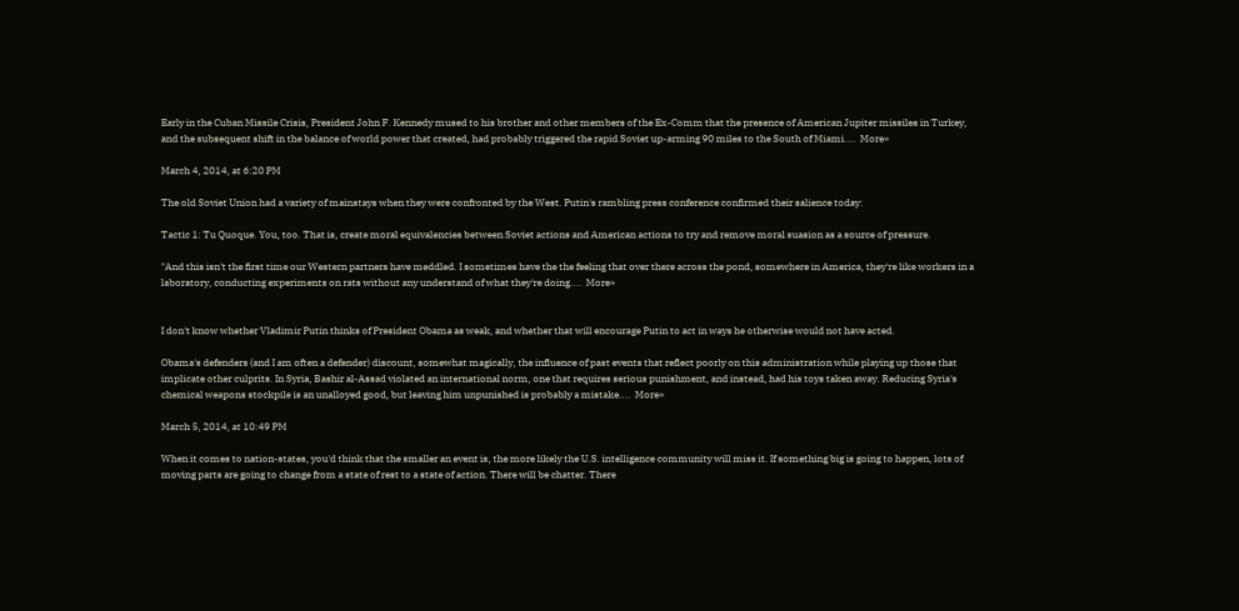Early in the Cuban Missile Crisis, President John F. Kennedy mused to his brother and other members of the Ex-Comm that the presence of American Jupiter missiles in Turkey, and the subsequent shift in the balance of world power that created, had probably triggered the rapid Soviet up-arming 90 miles to the South of Miami....  More»

March 4, 2014, at 6:20 PM

The old Soviet Union had a variety of mainstays when they were confronted by the West. Putin's rambling press conference confirmed their salience today:

Tactic 1: Tu Quoque. You, too. That is, create moral equivalencies between Soviet actions and American actions to try and remove moral suasion as a source of pressure.

"And this isn't the first time our Western partners have meddled. I sometimes have the the feeling that over there across the pond, somewhere in America, they're like workers in a laboratory, conducting experiments on rats without any understand of what they're doing....  More»


I don't know whether Vladimir Putin thinks of President Obama as weak, and whether that will encourage Putin to act in ways he otherwise would not have acted.

Obama's defenders (and I am often a defender) discount, somewhat magically, the influence of past events that reflect poorly on this administration while playing up those that implicate other culprits. In Syria, Bashir al-Assad violated an international norm, one that requires serious punishment, and instead, had his toys taken away. Reducing Syria's chemical weapons stockpile is an unalloyed good, but leaving him unpunished is probably a mistake....  More»

March 5, 2014, at 10:49 PM

When it comes to nation-states, you'd think that the smaller an event is, the more likely the U.S. intelligence community will miss it. If something big is going to happen, lots of moving parts are going to change from a state of rest to a state of action. There will be chatter. There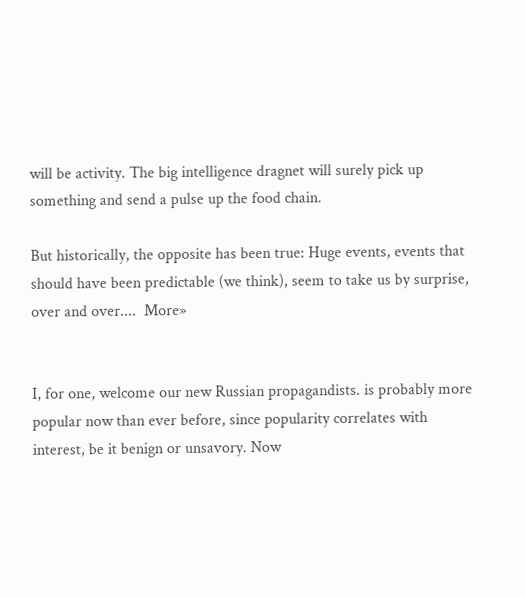will be activity. The big intelligence dragnet will surely pick up something and send a pulse up the food chain.

But historically, the opposite has been true: Huge events, events that should have been predictable (we think), seem to take us by surprise, over and over....  More»


I, for one, welcome our new Russian propagandists. is probably more popular now than ever before, since popularity correlates with interest, be it benign or unsavory. Now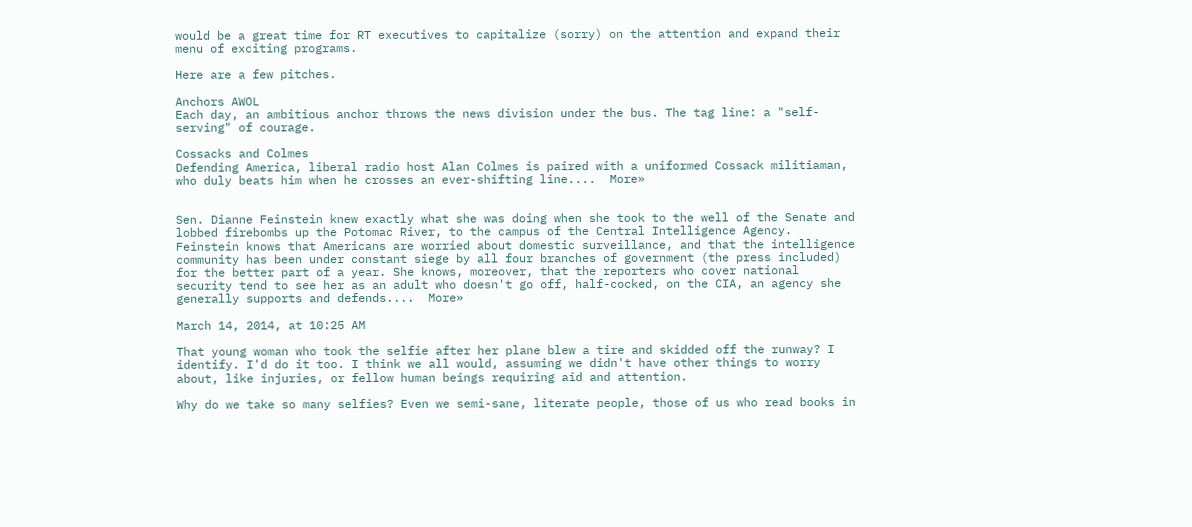would be a great time for RT executives to capitalize (sorry) on the attention and expand their menu of exciting programs.

Here are a few pitches.

Anchors AWOL
Each day, an ambitious anchor throws the news division under the bus. The tag line: a "self-serving" of courage.

Cossacks and Colmes
Defending America, liberal radio host Alan Colmes is paired with a uniformed Cossack militiaman, who duly beats him when he crosses an ever-shifting line....  More»


Sen. Dianne Feinstein knew exactly what she was doing when she took to the well of the Senate and lobbed firebombs up the Potomac River, to the campus of the Central Intelligence Agency. Feinstein knows that Americans are worried about domestic surveillance, and that the intelligence community has been under constant siege by all four branches of government (the press included) for the better part of a year. She knows, moreover, that the reporters who cover national security tend to see her as an adult who doesn't go off, half-cocked, on the CIA, an agency she generally supports and defends....  More»

March 14, 2014, at 10:25 AM

That young woman who took the selfie after her plane blew a tire and skidded off the runway? I identify. I'd do it too. I think we all would, assuming we didn't have other things to worry about, like injuries, or fellow human beings requiring aid and attention.

Why do we take so many selfies? Even we semi-sane, literate people, those of us who read books in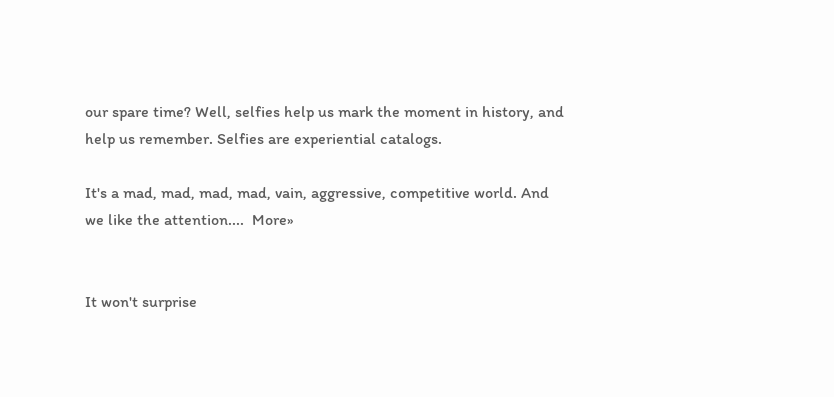our spare time? Well, selfies help us mark the moment in history, and help us remember. Selfies are experiential catalogs.

It's a mad, mad, mad, mad, vain, aggressive, competitive world. And we like the attention....  More»


It won't surprise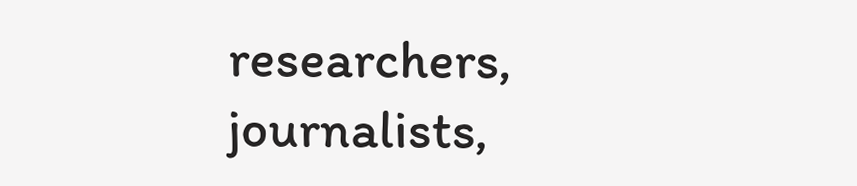researchers, journalists,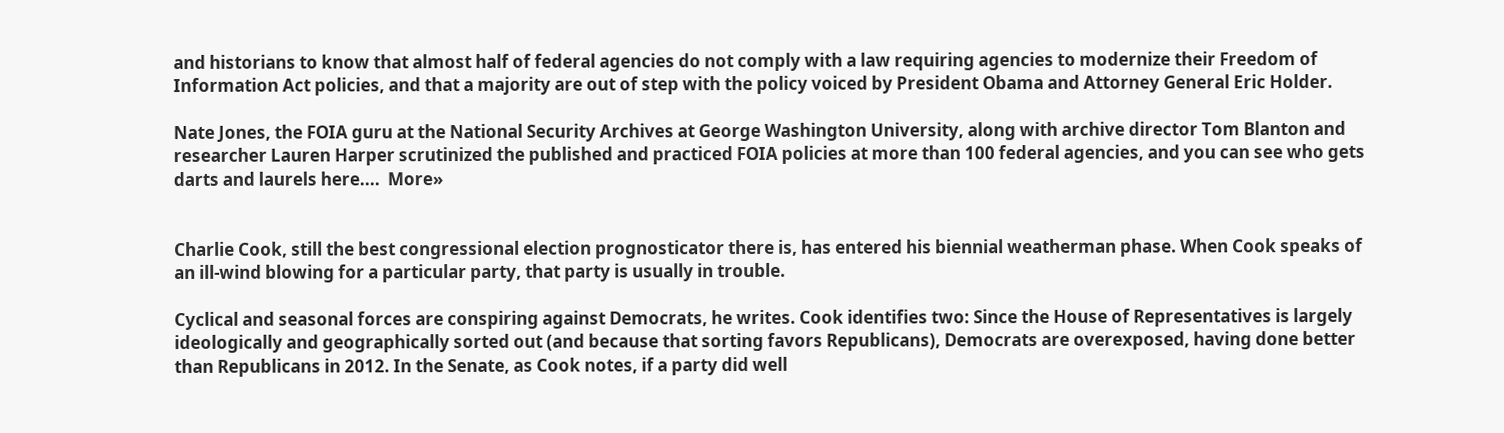and historians to know that almost half of federal agencies do not comply with a law requiring agencies to modernize their Freedom of Information Act policies, and that a majority are out of step with the policy voiced by President Obama and Attorney General Eric Holder.

Nate Jones, the FOIA guru at the National Security Archives at George Washington University, along with archive director Tom Blanton and researcher Lauren Harper scrutinized the published and practiced FOIA policies at more than 100 federal agencies, and you can see who gets darts and laurels here....  More»


Charlie Cook, still the best congressional election prognosticator there is, has entered his biennial weatherman phase. When Cook speaks of an ill-wind blowing for a particular party, that party is usually in trouble.

Cyclical and seasonal forces are conspiring against Democrats, he writes. Cook identifies two: Since the House of Representatives is largely ideologically and geographically sorted out (and because that sorting favors Republicans), Democrats are overexposed, having done better than Republicans in 2012. In the Senate, as Cook notes, if a party did well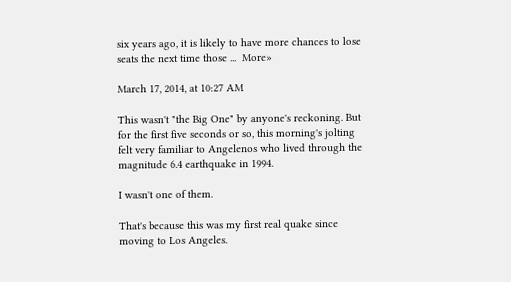six years ago, it is likely to have more chances to lose seats the next time those ...  More»

March 17, 2014, at 10:27 AM

This wasn't "the Big One" by anyone's reckoning. But for the first five seconds or so, this morning's jolting felt very familiar to Angelenos who lived through the magnitude 6.4 earthquake in 1994.

I wasn't one of them.

That's because this was my first real quake since moving to Los Angeles.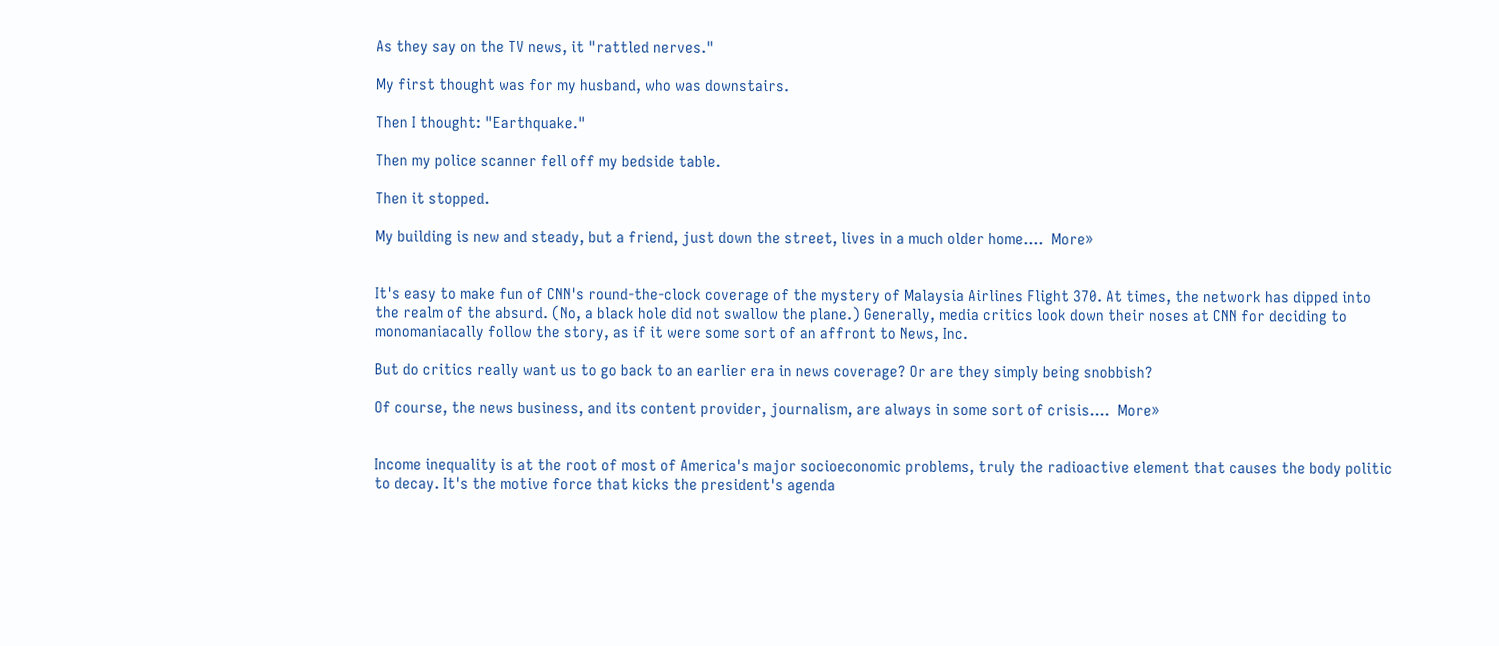As they say on the TV news, it "rattled nerves."

My first thought was for my husband, who was downstairs.

Then I thought: "Earthquake."

Then my police scanner fell off my bedside table.

Then it stopped.

My building is new and steady, but a friend, just down the street, lives in a much older home....  More»


It's easy to make fun of CNN's round-the-clock coverage of the mystery of Malaysia Airlines Flight 370. At times, the network has dipped into the realm of the absurd. (No, a black hole did not swallow the plane.) Generally, media critics look down their noses at CNN for deciding to monomaniacally follow the story, as if it were some sort of an affront to News, Inc.

But do critics really want us to go back to an earlier era in news coverage? Or are they simply being snobbish?

Of course, the news business, and its content provider, journalism, are always in some sort of crisis....  More»


Income inequality is at the root of most of America's major socioeconomic problems, truly the radioactive element that causes the body politic to decay. It's the motive force that kicks the president's agenda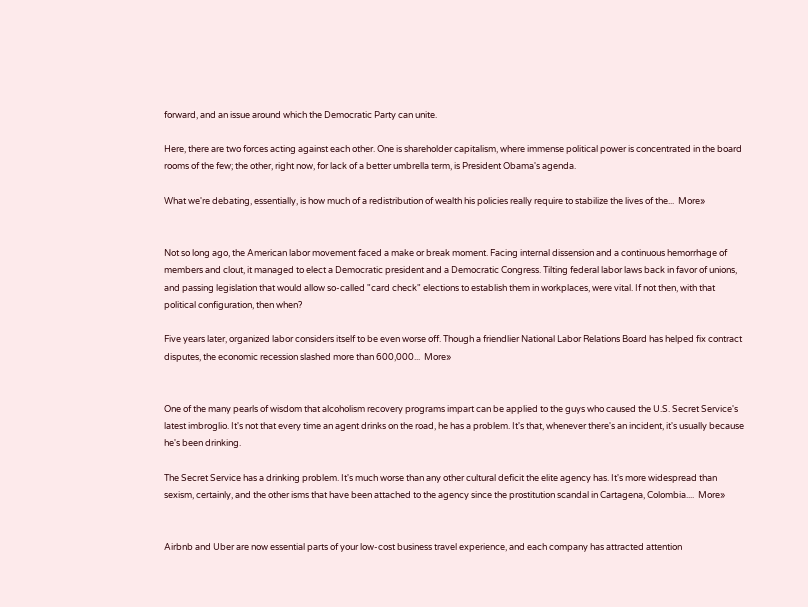forward, and an issue around which the Democratic Party can unite.

Here, there are two forces acting against each other. One is shareholder capitalism, where immense political power is concentrated in the board rooms of the few; the other, right now, for lack of a better umbrella term, is President Obama's agenda.

What we're debating, essentially, is how much of a redistribution of wealth his policies really require to stabilize the lives of the...  More»


Not so long ago, the American labor movement faced a make or break moment. Facing internal dissension and a continuous hemorrhage of members and clout, it managed to elect a Democratic president and a Democratic Congress. Tilting federal labor laws back in favor of unions, and passing legislation that would allow so-called "card check" elections to establish them in workplaces, were vital. If not then, with that political configuration, then when?

Five years later, organized labor considers itself to be even worse off. Though a friendlier National Labor Relations Board has helped fix contract disputes, the economic recession slashed more than 600,000...  More»


One of the many pearls of wisdom that alcoholism recovery programs impart can be applied to the guys who caused the U.S. Secret Service's latest imbroglio. It's not that every time an agent drinks on the road, he has a problem. It's that, whenever there's an incident, it's usually because he's been drinking.

The Secret Service has a drinking problem. It's much worse than any other cultural deficit the elite agency has. It's more widespread than sexism, certainly, and the other isms that have been attached to the agency since the prostitution scandal in Cartagena, Colombia....  More»


Airbnb and Uber are now essential parts of your low-cost business travel experience, and each company has attracted attention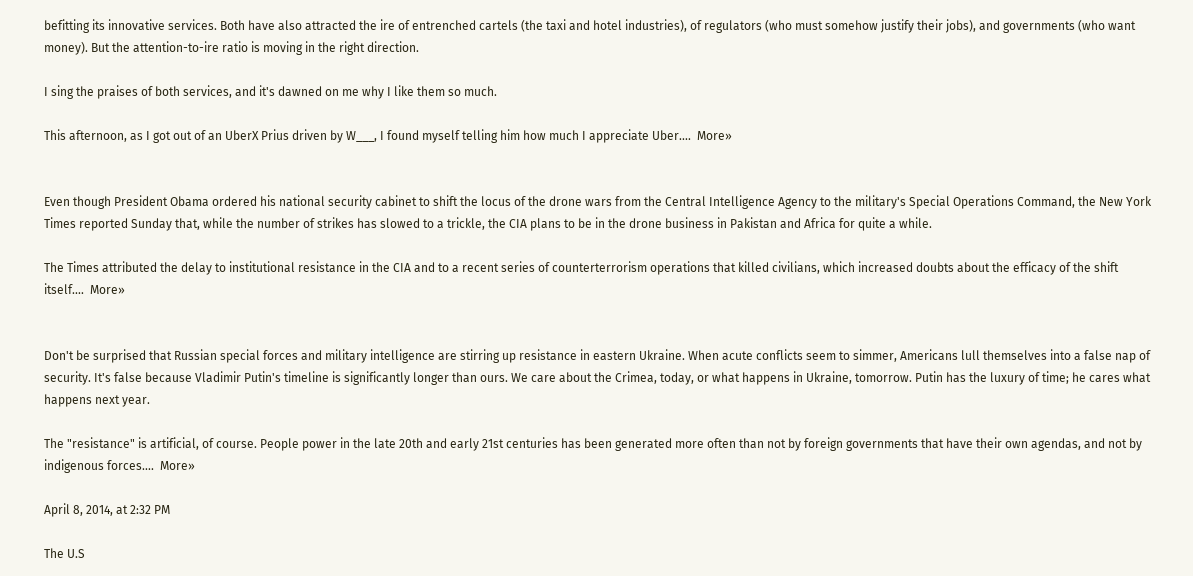befitting its innovative services. Both have also attracted the ire of entrenched cartels (the taxi and hotel industries), of regulators (who must somehow justify their jobs), and governments (who want money). But the attention-to-ire ratio is moving in the right direction.

I sing the praises of both services, and it's dawned on me why I like them so much.

This afternoon, as I got out of an UberX Prius driven by W___, I found myself telling him how much I appreciate Uber....  More»


Even though President Obama ordered his national security cabinet to shift the locus of the drone wars from the Central Intelligence Agency to the military's Special Operations Command, the New York Times reported Sunday that, while the number of strikes has slowed to a trickle, the CIA plans to be in the drone business in Pakistan and Africa for quite a while.

The Times attributed the delay to institutional resistance in the CIA and to a recent series of counterterrorism operations that killed civilians, which increased doubts about the efficacy of the shift itself....  More»


Don't be surprised that Russian special forces and military intelligence are stirring up resistance in eastern Ukraine. When acute conflicts seem to simmer, Americans lull themselves into a false nap of security. It's false because Vladimir Putin's timeline is significantly longer than ours. We care about the Crimea, today, or what happens in Ukraine, tomorrow. Putin has the luxury of time; he cares what happens next year.

The "resistance" is artificial, of course. People power in the late 20th and early 21st centuries has been generated more often than not by foreign governments that have their own agendas, and not by indigenous forces....  More»

April 8, 2014, at 2:32 PM

The U.S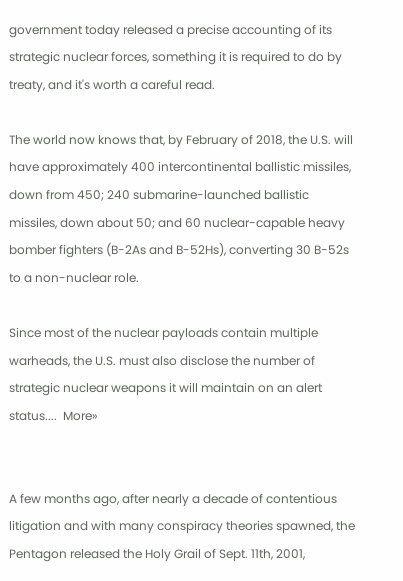government today released a precise accounting of its strategic nuclear forces, something it is required to do by treaty, and it's worth a careful read.

The world now knows that, by February of 2018, the U.S. will have approximately 400 intercontinental ballistic missiles, down from 450; 240 submarine-launched ballistic missiles, down about 50; and 60 nuclear-capable heavy bomber fighters (B-2As and B-52Hs), converting 30 B-52s to a non-nuclear role.

Since most of the nuclear payloads contain multiple warheads, the U.S. must also disclose the number of strategic nuclear weapons it will maintain on an alert status....  More»


A few months ago, after nearly a decade of contentious litigation and with many conspiracy theories spawned, the Pentagon released the Holy Grail of Sept. 11th, 2001,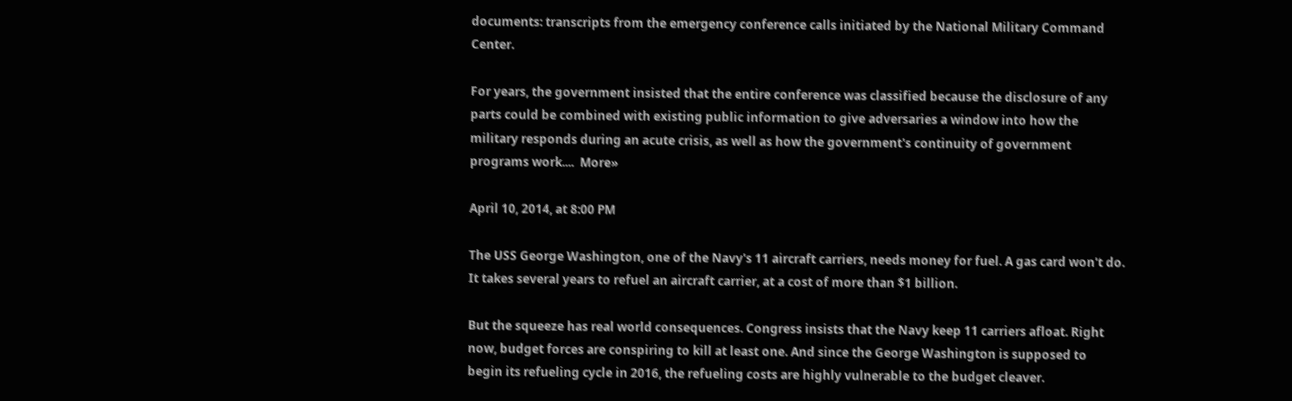documents: transcripts from the emergency conference calls initiated by the National Military Command Center.

For years, the government insisted that the entire conference was classified because the disclosure of any parts could be combined with existing public information to give adversaries a window into how the military responds during an acute crisis, as well as how the government's continuity of government programs work....  More»

April 10, 2014, at 8:00 PM

The USS George Washington, one of the Navy's 11 aircraft carriers, needs money for fuel. A gas card won't do. It takes several years to refuel an aircraft carrier, at a cost of more than $1 billion.

But the squeeze has real world consequences. Congress insists that the Navy keep 11 carriers afloat. Right now, budget forces are conspiring to kill at least one. And since the George Washington is supposed to begin its refueling cycle in 2016, the refueling costs are highly vulnerable to the budget cleaver.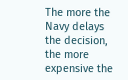The more the Navy delays the decision, the more expensive the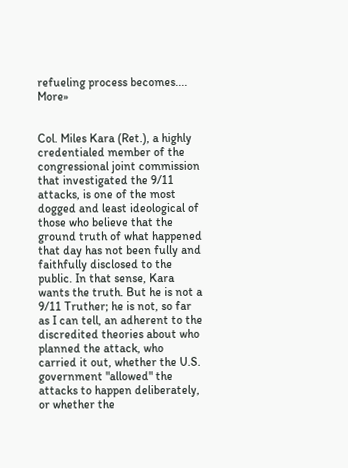refueling process becomes....  More»


Col. Miles Kara (Ret.), a highly credentialed member of the congressional joint commission that investigated the 9/11 attacks, is one of the most dogged and least ideological of those who believe that the ground truth of what happened that day has not been fully and faithfully disclosed to the public. In that sense, Kara wants the truth. But he is not a 9/11 Truther; he is not, so far as I can tell, an adherent to the discredited theories about who planned the attack, who carried it out, whether the U.S. government "allowed" the attacks to happen deliberately, or whether the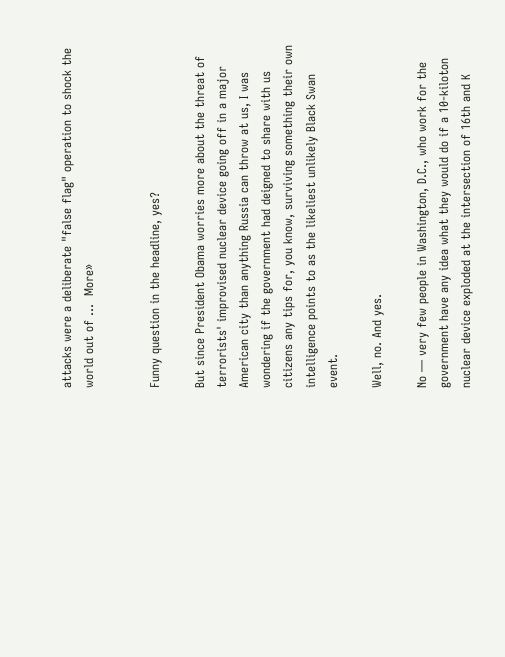attacks were a deliberate "false flag" operation to shock the world out of ...  More»


Funny question in the headline, yes?

But since President Obama worries more about the threat of terrorists' improvised nuclear device going off in a major American city than anything Russia can throw at us, I was wondering if the government had deigned to share with us citizens any tips for, you know, surviving something their own intelligence points to as the likeliest unlikely Black Swan event.

Well, no. And yes.

No — very few people in Washington, D.C., who work for the government have any idea what they would do if a 10-kiloton nuclear device exploded at the intersection of 16th and K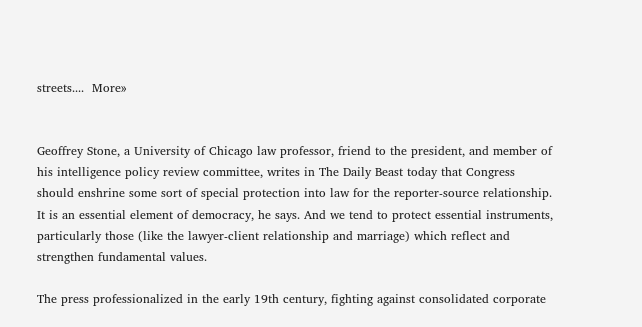streets....  More»


Geoffrey Stone, a University of Chicago law professor, friend to the president, and member of his intelligence policy review committee, writes in The Daily Beast today that Congress should enshrine some sort of special protection into law for the reporter-source relationship. It is an essential element of democracy, he says. And we tend to protect essential instruments, particularly those (like the lawyer-client relationship and marriage) which reflect and strengthen fundamental values.

The press professionalized in the early 19th century, fighting against consolidated corporate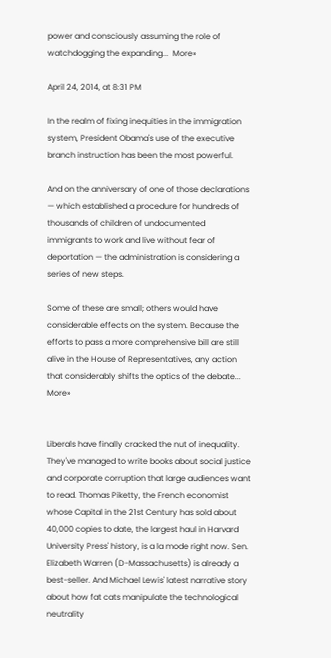power and consciously assuming the role of watchdogging the expanding...  More»

April 24, 2014, at 8:31 PM

In the realm of fixing inequities in the immigration system, President Obama's use of the executive branch instruction has been the most powerful.

And on the anniversary of one of those declarations — which established a procedure for hundreds of thousands of children of undocumented immigrants to work and live without fear of deportation — the administration is considering a series of new steps.

Some of these are small; others would have considerable effects on the system. Because the efforts to pass a more comprehensive bill are still alive in the House of Representatives, any action that considerably shifts the optics of the debate...  More»


Liberals have finally cracked the nut of inequality. They've managed to write books about social justice and corporate corruption that large audiences want to read. Thomas Piketty, the French economist whose Capital in the 21st Century has sold about 40,000 copies to date, the largest haul in Harvard University Press' history, is a la mode right now. Sen. Elizabeth Warren (D-Massachusetts) is already a best-seller. And Michael Lewis' latest narrative story about how fat cats manipulate the technological neutrality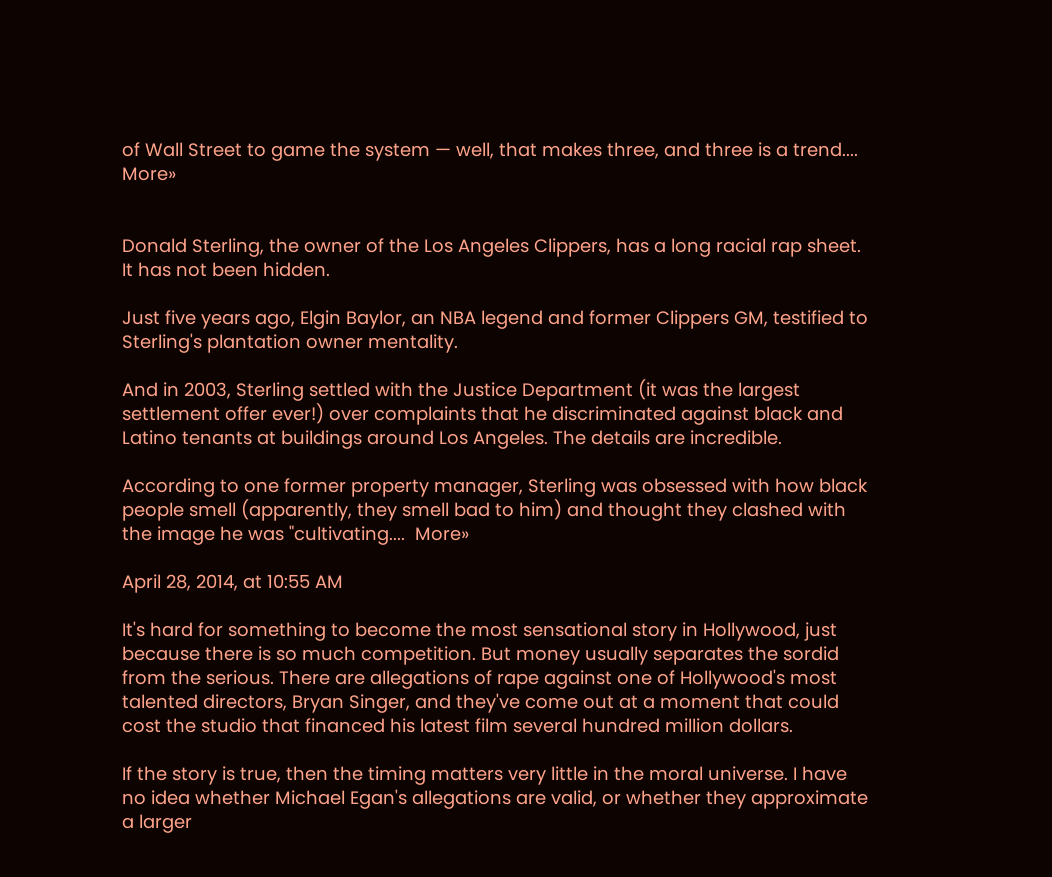of Wall Street to game the system — well, that makes three, and three is a trend....  More»


Donald Sterling, the owner of the Los Angeles Clippers, has a long racial rap sheet. It has not been hidden.

Just five years ago, Elgin Baylor, an NBA legend and former Clippers GM, testified to Sterling's plantation owner mentality.

And in 2003, Sterling settled with the Justice Department (it was the largest settlement offer ever!) over complaints that he discriminated against black and Latino tenants at buildings around Los Angeles. The details are incredible.

According to one former property manager, Sterling was obsessed with how black people smell (apparently, they smell bad to him) and thought they clashed with the image he was "cultivating....  More»

April 28, 2014, at 10:55 AM

It's hard for something to become the most sensational story in Hollywood, just because there is so much competition. But money usually separates the sordid from the serious. There are allegations of rape against one of Hollywood's most talented directors, Bryan Singer, and they've come out at a moment that could cost the studio that financed his latest film several hundred million dollars.

If the story is true, then the timing matters very little in the moral universe. I have no idea whether Michael Egan's allegations are valid, or whether they approximate a larger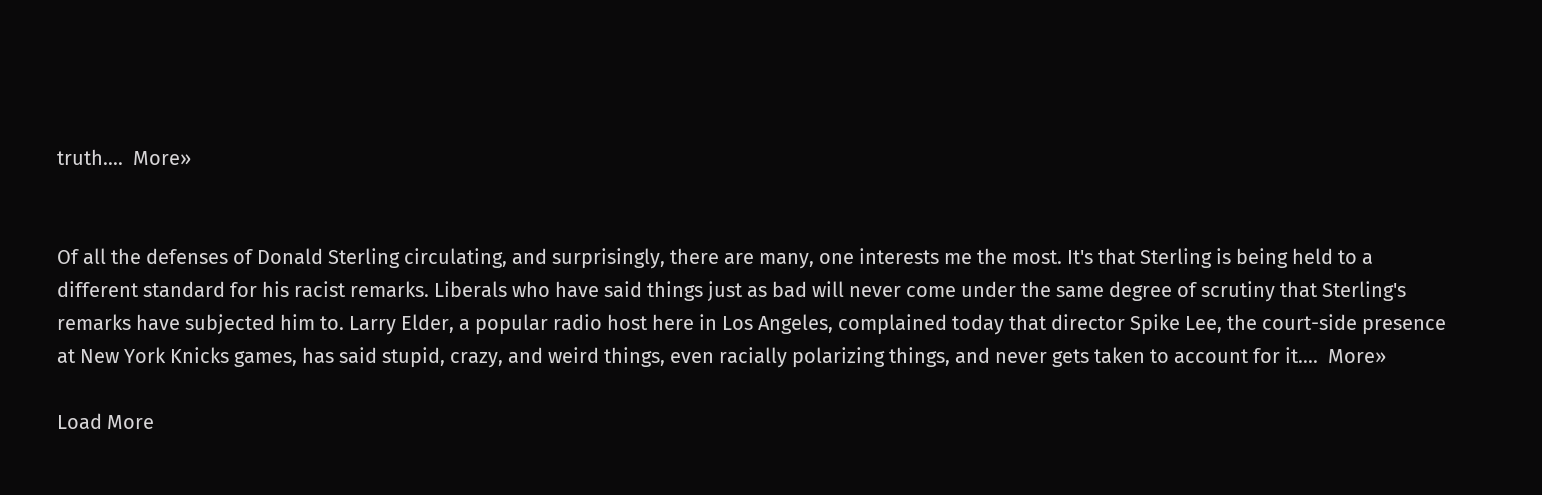truth....  More»


Of all the defenses of Donald Sterling circulating, and surprisingly, there are many, one interests me the most. It's that Sterling is being held to a different standard for his racist remarks. Liberals who have said things just as bad will never come under the same degree of scrutiny that Sterling's remarks have subjected him to. Larry Elder, a popular radio host here in Los Angeles, complained today that director Spike Lee, the court-side presence at New York Knicks games, has said stupid, crazy, and weird things, even racially polarizing things, and never gets taken to account for it....  More»

Load More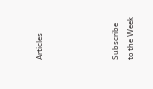Articles




Subscribe to the Week